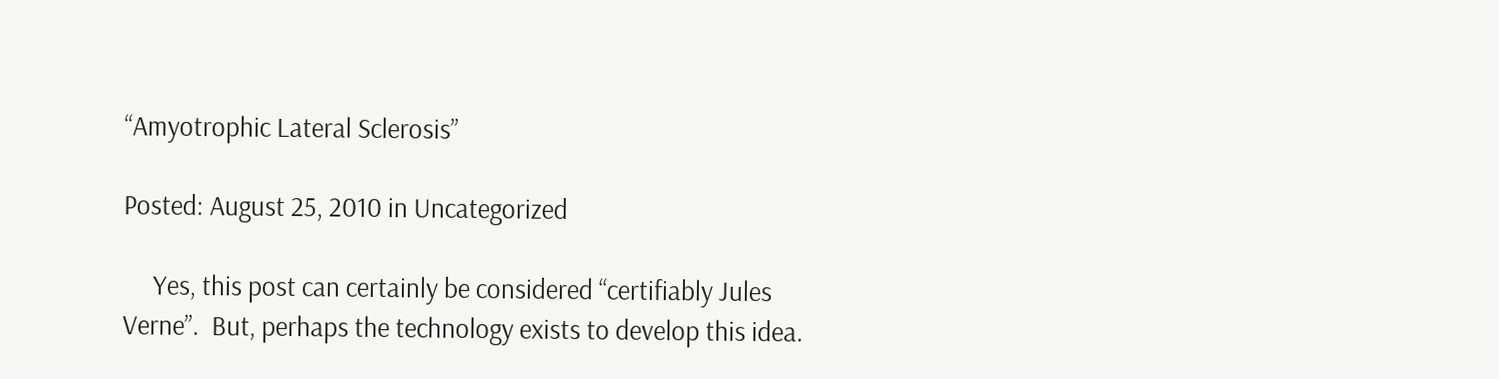“Amyotrophic Lateral Sclerosis”

Posted: August 25, 2010 in Uncategorized

     Yes, this post can certainly be considered “certifiably Jules Verne”.  But, perhaps the technology exists to develop this idea.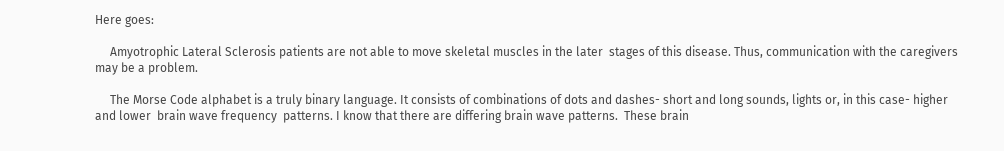Here goes:

     Amyotrophic Lateral Sclerosis patients are not able to move skeletal muscles in the later  stages of this disease. Thus, communication with the caregivers may be a problem.

     The Morse Code alphabet is a truly binary language. It consists of combinations of dots and dashes- short and long sounds, lights or, in this case- higher and lower  brain wave frequency  patterns. I know that there are differing brain wave patterns.  These brain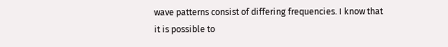wave patterns consist of differing frequencies. I know that it is possible to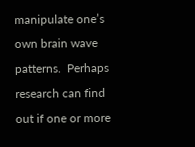manipulate one’s own brain wave patterns.  Perhaps research can find out if one or more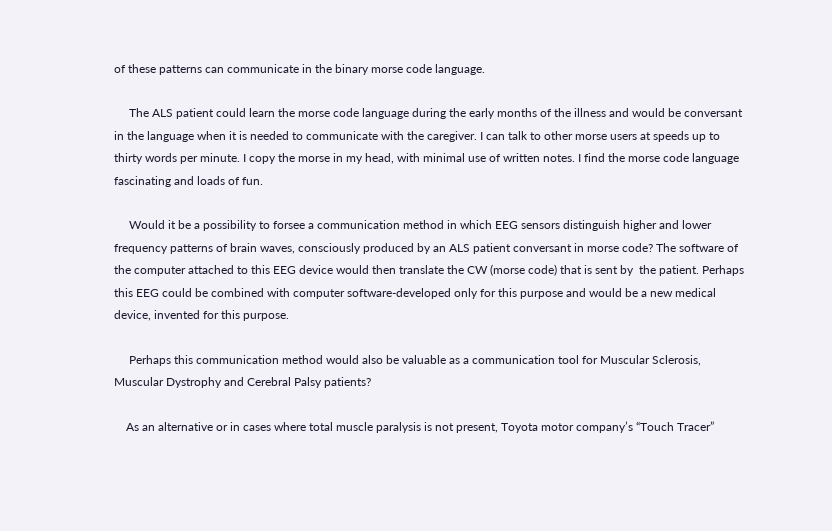of these patterns can communicate in the binary morse code language.

     The ALS patient could learn the morse code language during the early months of the illness and would be conversant in the language when it is needed to communicate with the caregiver. I can talk to other morse users at speeds up to thirty words per minute. I copy the morse in my head, with minimal use of written notes. I find the morse code language fascinating and loads of fun.

     Would it be a possibility to forsee a communication method in which EEG sensors distinguish higher and lower frequency patterns of brain waves, consciously produced by an ALS patient conversant in morse code? The software of the computer attached to this EEG device would then translate the CW (morse code) that is sent by  the patient. Perhaps this EEG could be combined with computer software-developed only for this purpose and would be a new medical device, invented for this purpose.

     Perhaps this communication method would also be valuable as a communication tool for Muscular Sclerosis, Muscular Dystrophy and Cerebral Palsy patients?

    As an alternative or in cases where total muscle paralysis is not present, Toyota motor company’s “Touch Tracer”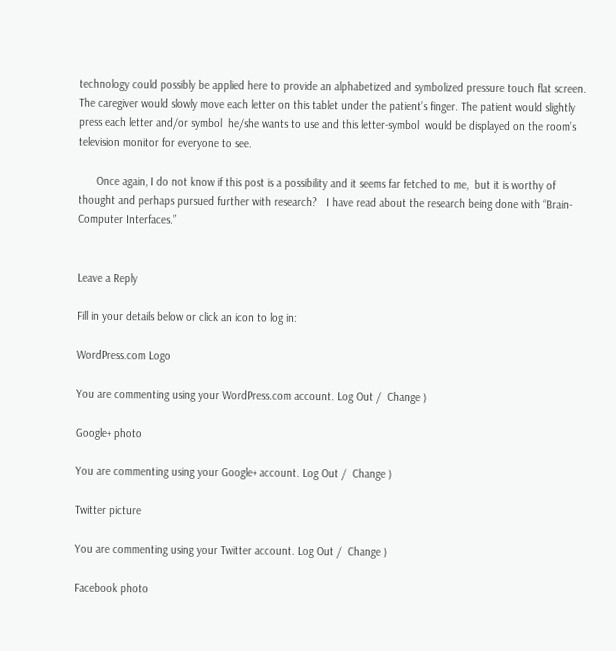technology could possibly be applied here to provide an alphabetized and symbolized pressure touch flat screen. The caregiver would slowly move each letter on this tablet under the patient’s finger. The patient would slightly press each letter and/or symbol  he/she wants to use and this letter-symbol  would be displayed on the room’s television monitor for everyone to see.

      Once again, I do not know if this post is a possibility and it seems far fetched to me,  but it is worthy of thought and perhaps pursued further with research?   I have read about the research being done with “Brain-Computer Interfaces.”


Leave a Reply

Fill in your details below or click an icon to log in:

WordPress.com Logo

You are commenting using your WordPress.com account. Log Out /  Change )

Google+ photo

You are commenting using your Google+ account. Log Out /  Change )

Twitter picture

You are commenting using your Twitter account. Log Out /  Change )

Facebook photo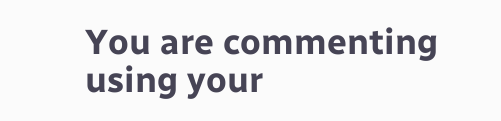You are commenting using your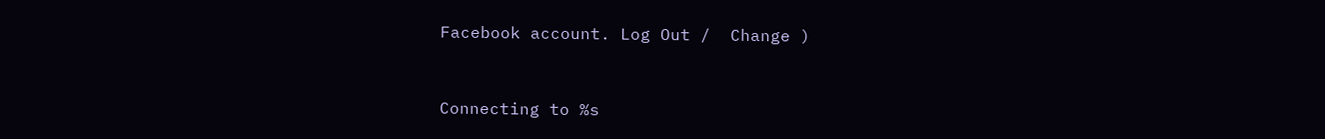Facebook account. Log Out /  Change )


Connecting to %s